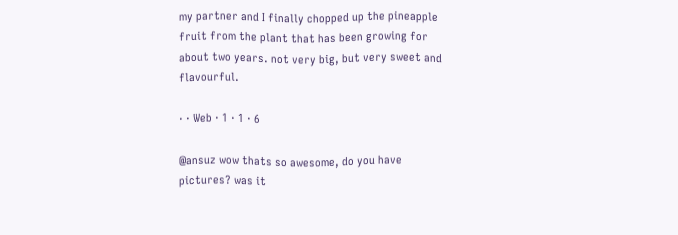my partner and I finally chopped up the pineapple fruit from the plant that has been growing for about two years. not very big, but very sweet and flavourful.

· · Web · 1 · 1 · 6

@ansuz wow thats so awesome, do you have pictures? was it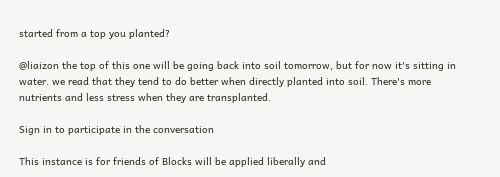started from a top you planted?

@liaizon the top of this one will be going back into soil tomorrow, but for now it's sitting in water. we read that they tend to do better when directly planted into soil. There's more nutrients and less stress when they are transplanted.

Sign in to participate in the conversation

This instance is for friends of Blocks will be applied liberally and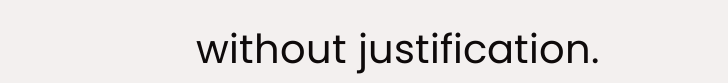without justification.